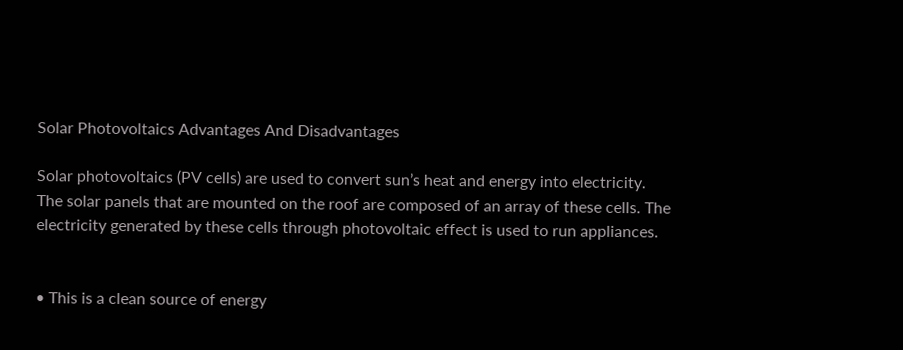Solar Photovoltaics Advantages And Disadvantages

Solar photovoltaics (PV cells) are used to convert sun’s heat and energy into electricity. The solar panels that are mounted on the roof are composed of an array of these cells. The electricity generated by these cells through photovoltaic effect is used to run appliances.


• This is a clean source of energy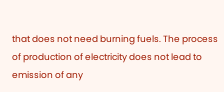that does not need burning fuels. The process of production of electricity does not lead to emission of any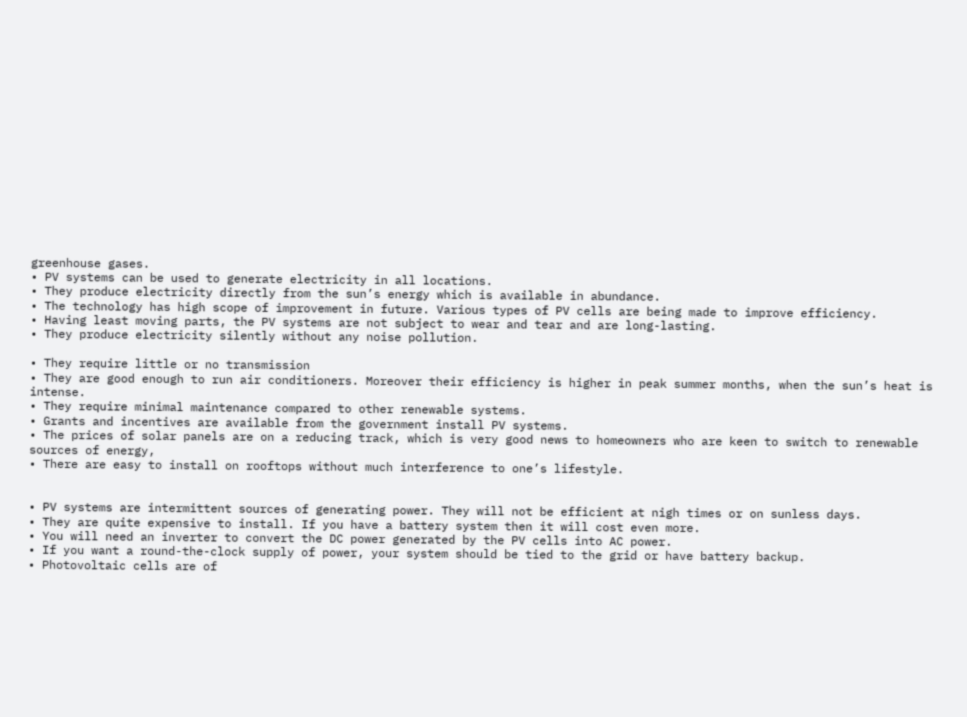greenhouse gases.
• PV systems can be used to generate electricity in all locations.
• They produce electricity directly from the sun’s energy which is available in abundance.
• The technology has high scope of improvement in future. Various types of PV cells are being made to improve efficiency.
• Having least moving parts, the PV systems are not subject to wear and tear and are long-lasting.
• They produce electricity silently without any noise pollution.

• They require little or no transmission
• They are good enough to run air conditioners. Moreover their efficiency is higher in peak summer months, when the sun’s heat is intense.
• They require minimal maintenance compared to other renewable systems.
• Grants and incentives are available from the government install PV systems.
• The prices of solar panels are on a reducing track, which is very good news to homeowners who are keen to switch to renewable sources of energy,
• There are easy to install on rooftops without much interference to one’s lifestyle.


• PV systems are intermittent sources of generating power. They will not be efficient at nigh times or on sunless days.
• They are quite expensive to install. If you have a battery system then it will cost even more.
• You will need an inverter to convert the DC power generated by the PV cells into AC power.
• If you want a round-the-clock supply of power, your system should be tied to the grid or have battery backup.
• Photovoltaic cells are of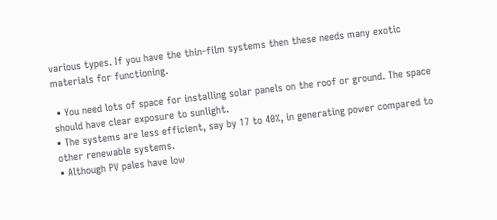various types. If you have the thin-film systems then these needs many exotic materials for functioning.

 • You need lots of space for installing solar panels on the roof or ground. The space should have clear exposure to sunlight.
• The systems are less efficient, say by 17 to 40%, in generating power compared to other renewable systems.
• Although PV pales have low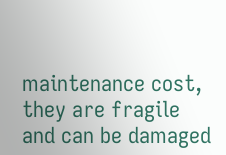maintenance cost, they are fragile and can be damaged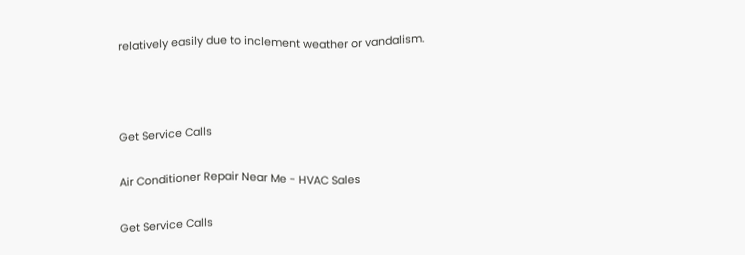relatively easily due to inclement weather or vandalism.



Get Service Calls

Air Conditioner Repair Near Me - HVAC Sales

Get Service Calls